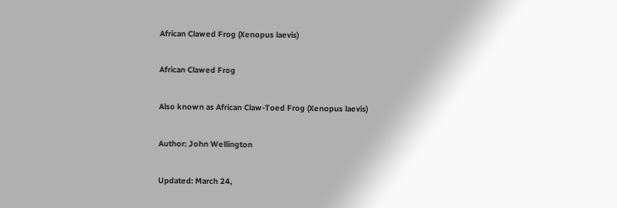African Clawed Frog (Xenopus laevis)

African Clawed Frog

Also known as African Claw-Toed Frog (Xenopus laevis)

Author: John Wellington

Updated: March 24,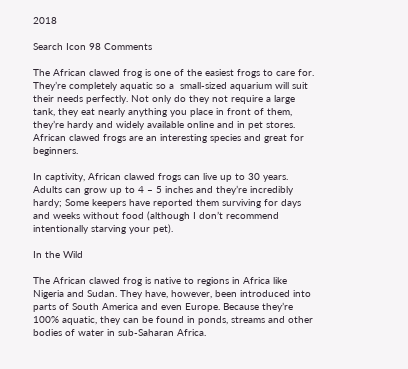2018

Search Icon 98 Comments

The African clawed frog is one of the easiest frogs to care for. They’re completely aquatic so a  small-sized aquarium will suit their needs perfectly. Not only do they not require a large tank, they eat nearly anything you place in front of them, they’re hardy and widely available online and in pet stores. African clawed frogs are an interesting species and great for beginners.

In captivity, African clawed frogs can live up to 30 years. Adults can grow up to 4 – 5 inches and they’re incredibly hardy; Some keepers have reported them surviving for days and weeks without food (although I don’t recommend intentionally starving your pet).

In the Wild

The African clawed frog is native to regions in Africa like Nigeria and Sudan. They have, however, been introduced into parts of South America and even Europe. Because they’re 100% aquatic, they can be found in ponds, streams and other bodies of water in sub-Saharan Africa.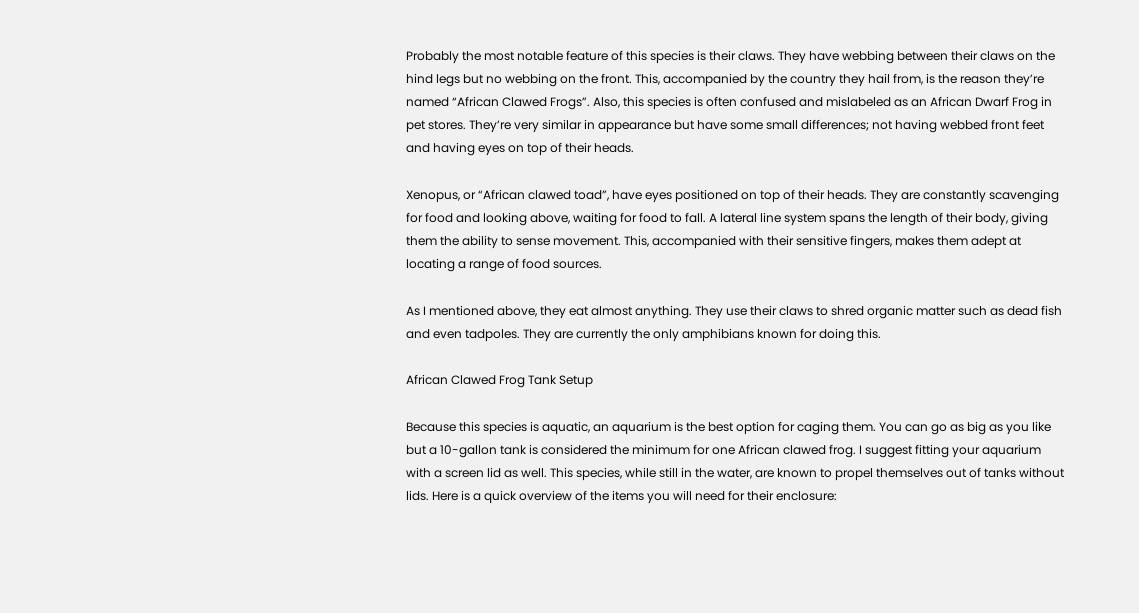Probably the most notable feature of this species is their claws. They have webbing between their claws on the hind legs but no webbing on the front. This, accompanied by the country they hail from, is the reason they’re named “African Clawed Frogs”. Also, this species is often confused and mislabeled as an African Dwarf Frog in pet stores. They’re very similar in appearance but have some small differences; not having webbed front feet and having eyes on top of their heads.

Xenopus, or “African clawed toad”, have eyes positioned on top of their heads. They are constantly scavenging for food and looking above, waiting for food to fall. A lateral line system spans the length of their body, giving them the ability to sense movement. This, accompanied with their sensitive fingers, makes them adept at locating a range of food sources.

As I mentioned above, they eat almost anything. They use their claws to shred organic matter such as dead fish and even tadpoles. They are currently the only amphibians known for doing this.

African Clawed Frog Tank Setup

Because this species is aquatic, an aquarium is the best option for caging them. You can go as big as you like but a 10-gallon tank is considered the minimum for one African clawed frog. I suggest fitting your aquarium with a screen lid as well. This species, while still in the water, are known to propel themselves out of tanks without lids. Here is a quick overview of the items you will need for their enclosure: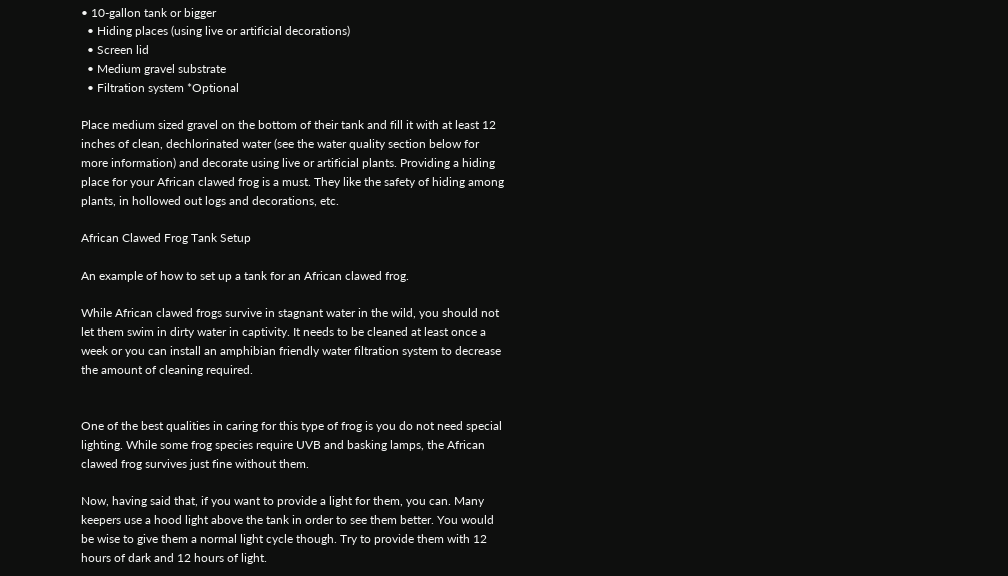• 10-gallon tank or bigger
  • Hiding places (using live or artificial decorations)
  • Screen lid
  • Medium gravel substrate
  • Filtration system *Optional

Place medium sized gravel on the bottom of their tank and fill it with at least 12 inches of clean, dechlorinated water (see the water quality section below for more information) and decorate using live or artificial plants. Providing a hiding place for your African clawed frog is a must. They like the safety of hiding among plants, in hollowed out logs and decorations, etc.

African Clawed Frog Tank Setup

An example of how to set up a tank for an African clawed frog.

While African clawed frogs survive in stagnant water in the wild, you should not let them swim in dirty water in captivity. It needs to be cleaned at least once a week or you can install an amphibian friendly water filtration system to decrease the amount of cleaning required.


One of the best qualities in caring for this type of frog is you do not need special lighting. While some frog species require UVB and basking lamps, the African clawed frog survives just fine without them.

Now, having said that, if you want to provide a light for them, you can. Many keepers use a hood light above the tank in order to see them better. You would be wise to give them a normal light cycle though. Try to provide them with 12 hours of dark and 12 hours of light.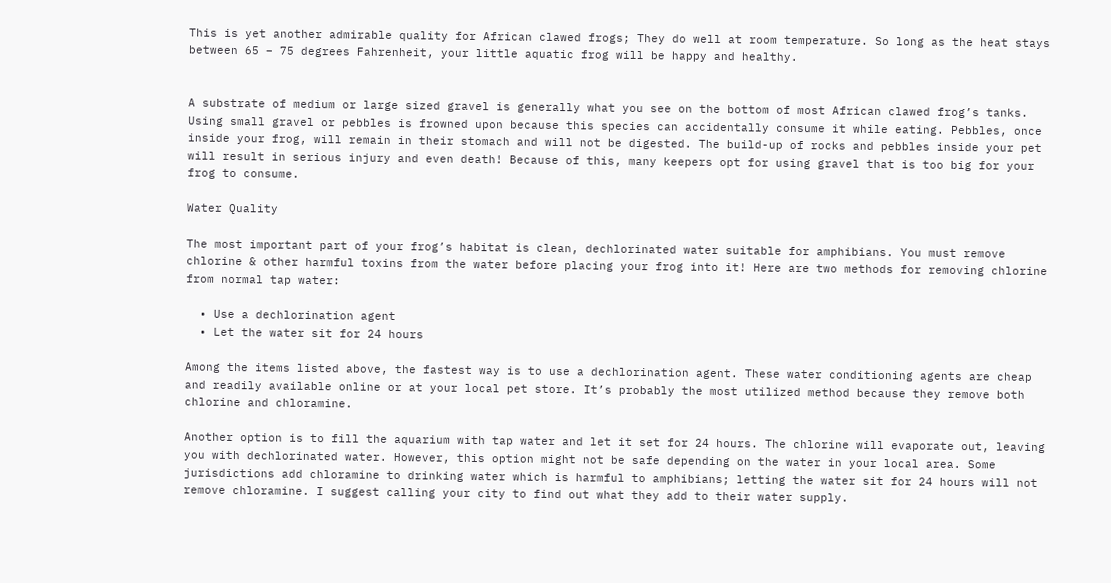This is yet another admirable quality for African clawed frogs; They do well at room temperature. So long as the heat stays between 65 – 75 degrees Fahrenheit, your little aquatic frog will be happy and healthy.


A substrate of medium or large sized gravel is generally what you see on the bottom of most African clawed frog’s tanks. Using small gravel or pebbles is frowned upon because this species can accidentally consume it while eating. Pebbles, once inside your frog, will remain in their stomach and will not be digested. The build-up of rocks and pebbles inside your pet will result in serious injury and even death! Because of this, many keepers opt for using gravel that is too big for your frog to consume.

Water Quality

The most important part of your frog’s habitat is clean, dechlorinated water suitable for amphibians. You must remove chlorine & other harmful toxins from the water before placing your frog into it! Here are two methods for removing chlorine from normal tap water:

  • Use a dechlorination agent
  • Let the water sit for 24 hours

Among the items listed above, the fastest way is to use a dechlorination agent. These water conditioning agents are cheap and readily available online or at your local pet store. It’s probably the most utilized method because they remove both chlorine and chloramine.

Another option is to fill the aquarium with tap water and let it set for 24 hours. The chlorine will evaporate out, leaving you with dechlorinated water. However, this option might not be safe depending on the water in your local area. Some jurisdictions add chloramine to drinking water which is harmful to amphibians; letting the water sit for 24 hours will not remove chloramine. I suggest calling your city to find out what they add to their water supply.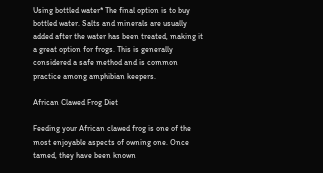Using bottled water* The final option is to buy bottled water. Salts and minerals are usually added after the water has been treated, making it a great option for frogs. This is generally considered a safe method and is common practice among amphibian keepers.

African Clawed Frog Diet

Feeding your African clawed frog is one of the most enjoyable aspects of owning one. Once tamed, they have been known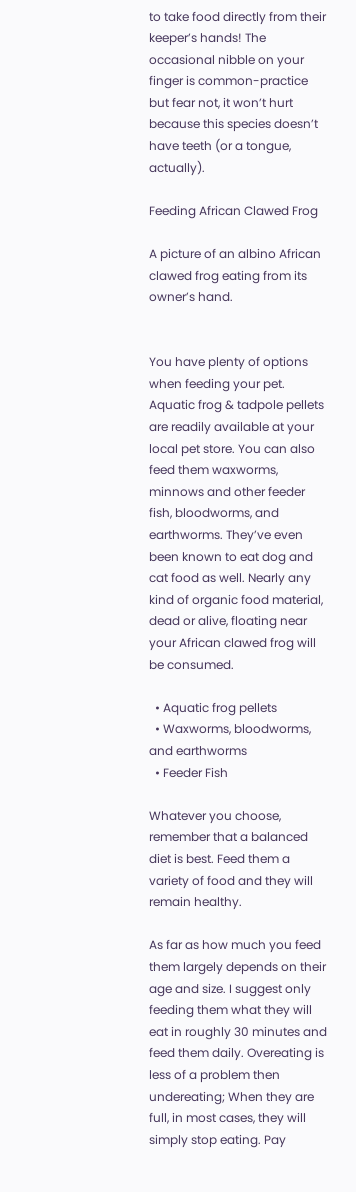to take food directly from their keeper’s hands! The occasional nibble on your finger is common-practice but fear not, it won’t hurt because this species doesn’t have teeth (or a tongue, actually).

Feeding African Clawed Frog

A picture of an albino African clawed frog eating from its owner’s hand.


You have plenty of options when feeding your pet. Aquatic frog & tadpole pellets are readily available at your local pet store. You can also feed them waxworms, minnows and other feeder fish, bloodworms, and earthworms. They’ve even been known to eat dog and cat food as well. Nearly any kind of organic food material, dead or alive, floating near your African clawed frog will be consumed.

  • Aquatic frog pellets
  • Waxworms, bloodworms, and earthworms
  • Feeder Fish

Whatever you choose, remember that a balanced diet is best. Feed them a variety of food and they will remain healthy.

As far as how much you feed them largely depends on their age and size. I suggest only feeding them what they will eat in roughly 30 minutes and feed them daily. Overeating is less of a problem then undereating; When they are full, in most cases, they will simply stop eating. Pay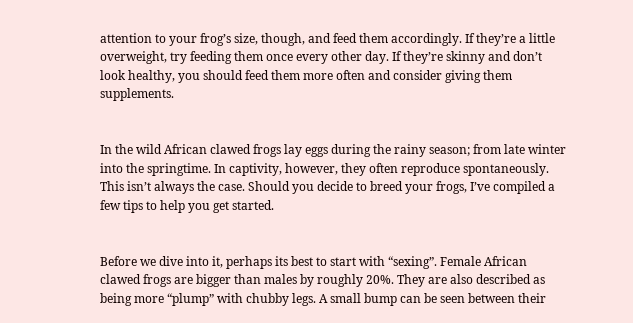attention to your frog’s size, though, and feed them accordingly. If they’re a little overweight, try feeding them once every other day. If they’re skinny and don’t look healthy, you should feed them more often and consider giving them supplements.


In the wild African clawed frogs lay eggs during the rainy season; from late winter into the springtime. In captivity, however, they often reproduce spontaneously. This isn’t always the case. Should you decide to breed your frogs, I’ve compiled a few tips to help you get started.


Before we dive into it, perhaps its best to start with “sexing”. Female African clawed frogs are bigger than males by roughly 20%. They are also described as being more “plump” with chubby legs. A small bump can be seen between their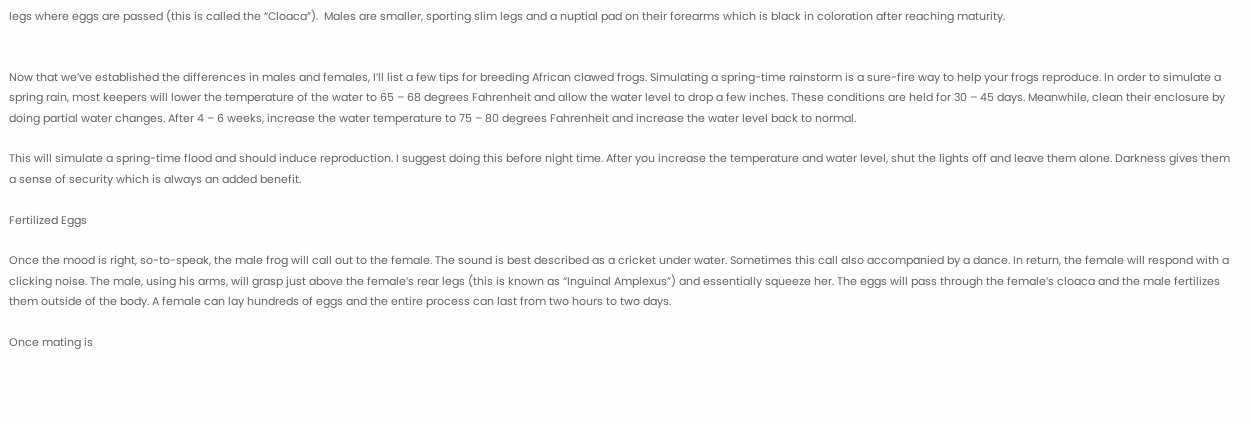legs where eggs are passed (this is called the “Cloaca”).  Males are smaller, sporting slim legs and a nuptial pad on their forearms which is black in coloration after reaching maturity.


Now that we’ve established the differences in males and females, I’ll list a few tips for breeding African clawed frogs. Simulating a spring-time rainstorm is a sure-fire way to help your frogs reproduce. In order to simulate a spring rain, most keepers will lower the temperature of the water to 65 – 68 degrees Fahrenheit and allow the water level to drop a few inches. These conditions are held for 30 – 45 days. Meanwhile, clean their enclosure by doing partial water changes. After 4 – 6 weeks, increase the water temperature to 75 – 80 degrees Fahrenheit and increase the water level back to normal.

This will simulate a spring-time flood and should induce reproduction. I suggest doing this before night time. After you increase the temperature and water level, shut the lights off and leave them alone. Darkness gives them a sense of security which is always an added benefit.

Fertilized Eggs

Once the mood is right, so-to-speak, the male frog will call out to the female. The sound is best described as a cricket under water. Sometimes this call also accompanied by a dance. In return, the female will respond with a clicking noise. The male, using his arms, will grasp just above the female’s rear legs (this is known as “Inguinal Amplexus”) and essentially squeeze her. The eggs will pass through the female’s cloaca and the male fertilizes them outside of the body. A female can lay hundreds of eggs and the entire process can last from two hours to two days.

Once mating is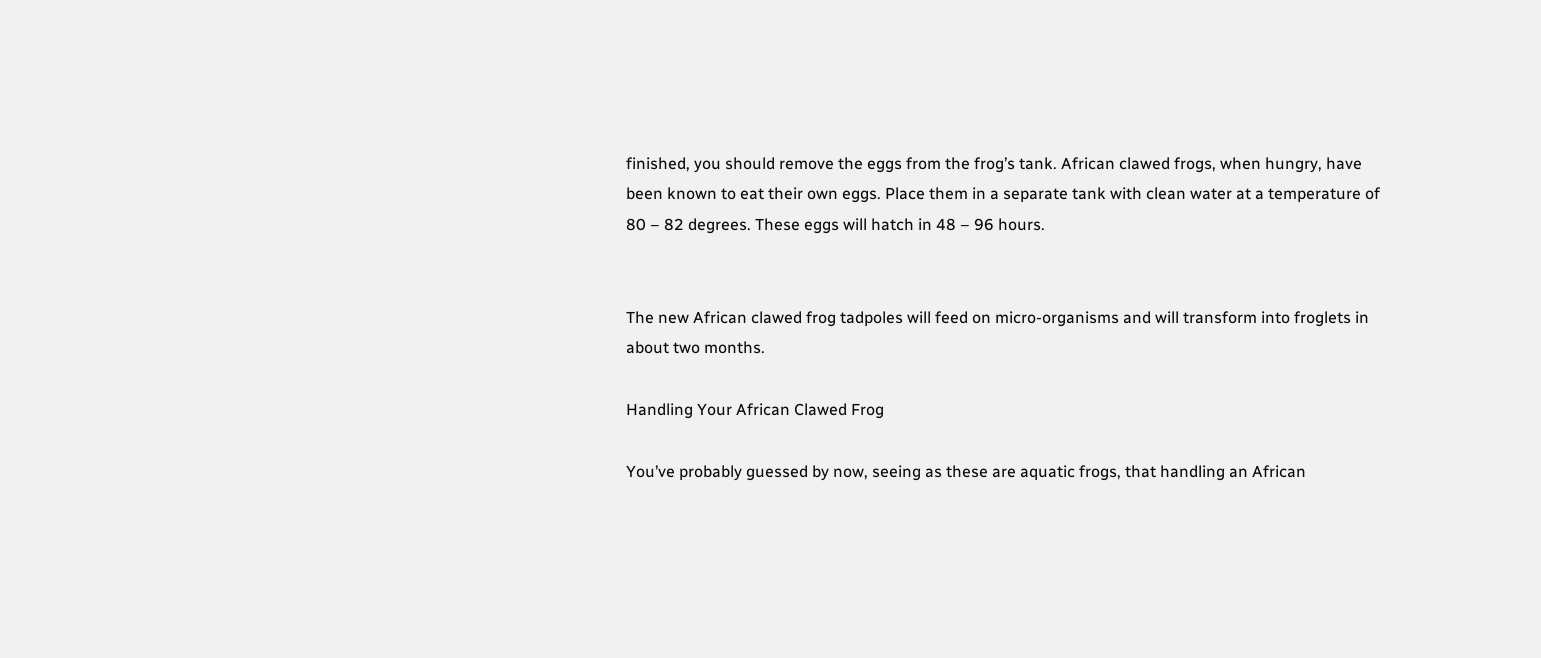finished, you should remove the eggs from the frog’s tank. African clawed frogs, when hungry, have been known to eat their own eggs. Place them in a separate tank with clean water at a temperature of 80 – 82 degrees. These eggs will hatch in 48 – 96 hours.


The new African clawed frog tadpoles will feed on micro-organisms and will transform into froglets in about two months.

Handling Your African Clawed Frog

You’ve probably guessed by now, seeing as these are aquatic frogs, that handling an African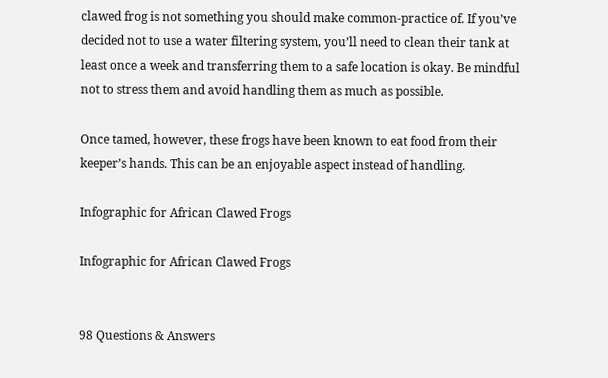clawed frog is not something you should make common-practice of. If you’ve decided not to use a water filtering system, you’ll need to clean their tank at least once a week and transferring them to a safe location is okay. Be mindful not to stress them and avoid handling them as much as possible.

Once tamed, however, these frogs have been known to eat food from their keeper’s hands. This can be an enjoyable aspect instead of handling.

Infographic for African Clawed Frogs

Infographic for African Clawed Frogs


98 Questions & Answers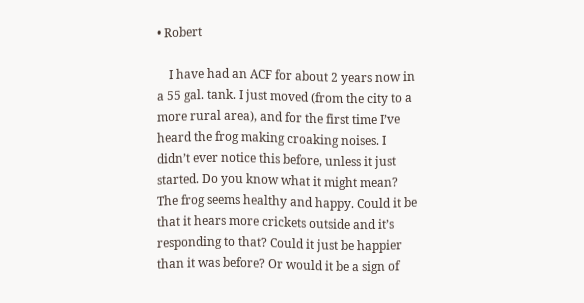• Robert

    I have had an ACF for about 2 years now in a 55 gal. tank. I just moved (from the city to a more rural area), and for the first time I’ve heard the frog making croaking noises. I didn’t ever notice this before, unless it just started. Do you know what it might mean? The frog seems healthy and happy. Could it be that it hears more crickets outside and it’s responding to that? Could it just be happier than it was before? Or would it be a sign of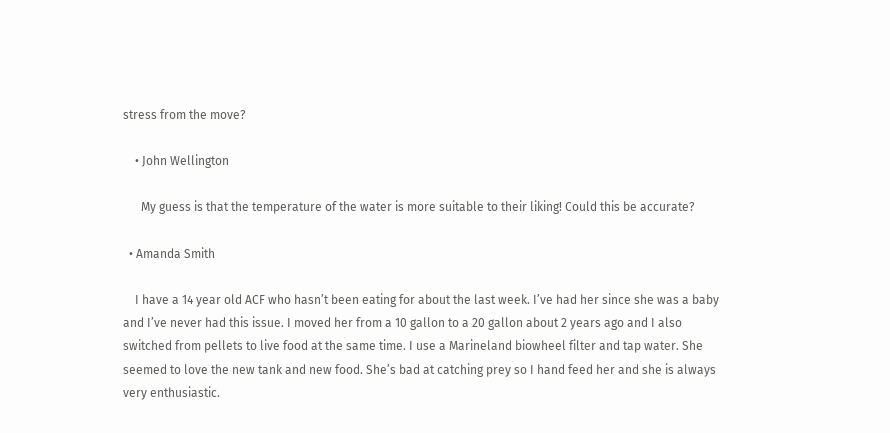stress from the move?

    • John Wellington

      My guess is that the temperature of the water is more suitable to their liking! Could this be accurate?

  • Amanda Smith

    I have a 14 year old ACF who hasn’t been eating for about the last week. I’ve had her since she was a baby and I’ve never had this issue. I moved her from a 10 gallon to a 20 gallon about 2 years ago and I also switched from pellets to live food at the same time. I use a Marineland biowheel filter and tap water. She seemed to love the new tank and new food. She’s bad at catching prey so I hand feed her and she is always very enthusiastic.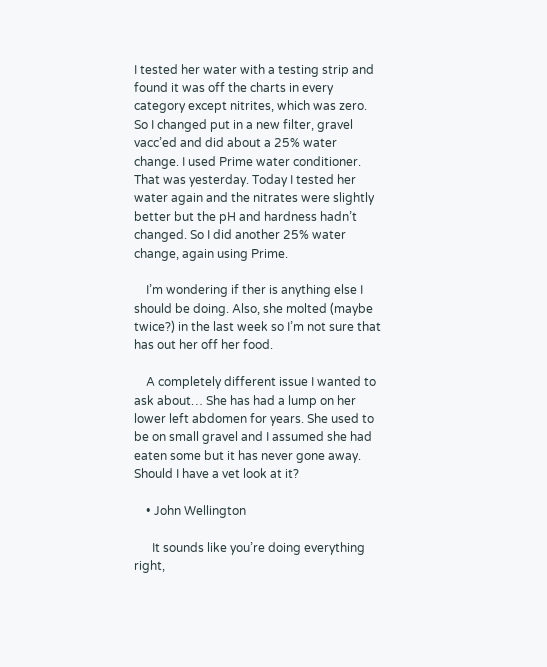I tested her water with a testing strip and found it was off the charts in every category except nitrites, which was zero. So I changed put in a new filter, gravel vacc’ed and did about a 25% water change. I used Prime water conditioner. That was yesterday. Today I tested her water again and the nitrates were slightly better but the pH and hardness hadn’t changed. So I did another 25% water change, again using Prime.

    I’m wondering if ther is anything else I should be doing. Also, she molted (maybe twice?) in the last week so I’m not sure that has out her off her food.

    A completely different issue I wanted to ask about… She has had a lump on her lower left abdomen for years. She used to be on small gravel and I assumed she had eaten some but it has never gone away. Should I have a vet look at it?

    • John Wellington

      It sounds like you’re doing everything right,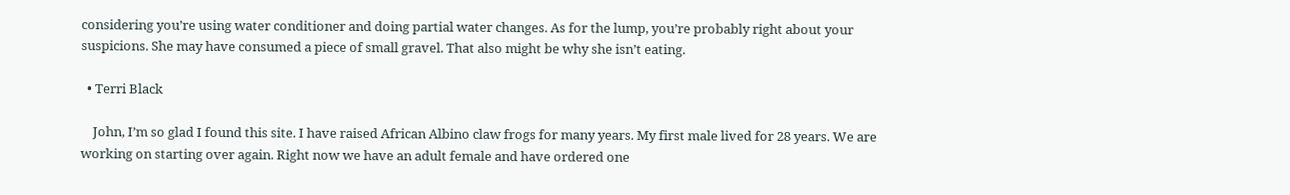considering you’re using water conditioner and doing partial water changes. As for the lump, you’re probably right about your suspicions. She may have consumed a piece of small gravel. That also might be why she isn’t eating.

  • Terri Black

    John, I’m so glad I found this site. I have raised African Albino claw frogs for many years. My first male lived for 28 years. We are working on starting over again. Right now we have an adult female and have ordered one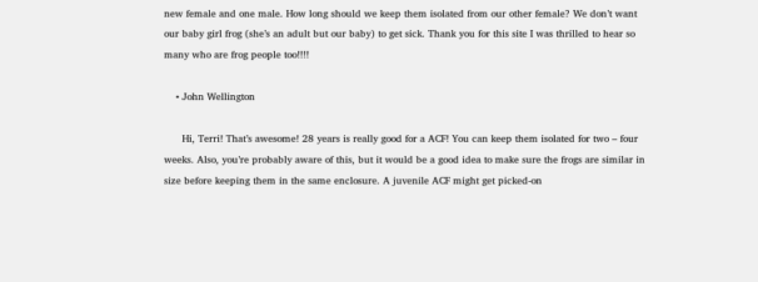new female and one male. How long should we keep them isolated from our other female? We don’t want our baby girl frog (she’s an adult but our baby) to get sick. Thank you for this site I was thrilled to hear so many who are frog people too!!!!

    • John Wellington

      Hi, Terri! That’s awesome! 28 years is really good for a ACF! You can keep them isolated for two – four weeks. Also, you’re probably aware of this, but it would be a good idea to make sure the frogs are similar in size before keeping them in the same enclosure. A juvenile ACF might get picked-on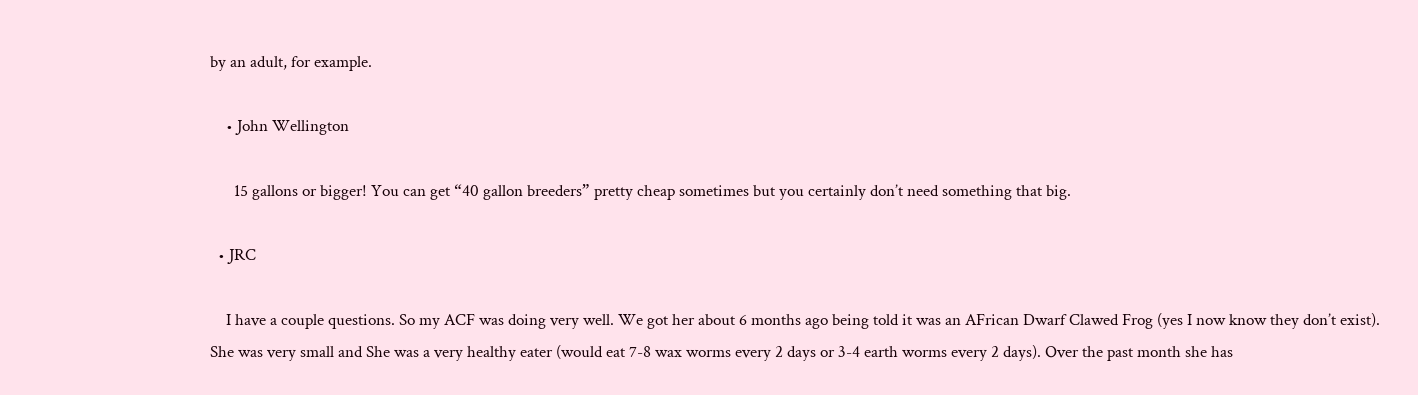by an adult, for example.

    • John Wellington

      15 gallons or bigger! You can get “40 gallon breeders” pretty cheap sometimes but you certainly don’t need something that big.

  • JRC

    I have a couple questions. So my ACF was doing very well. We got her about 6 months ago being told it was an AFrican Dwarf Clawed Frog (yes I now know they don’t exist). She was very small and She was a very healthy eater (would eat 7-8 wax worms every 2 days or 3-4 earth worms every 2 days). Over the past month she has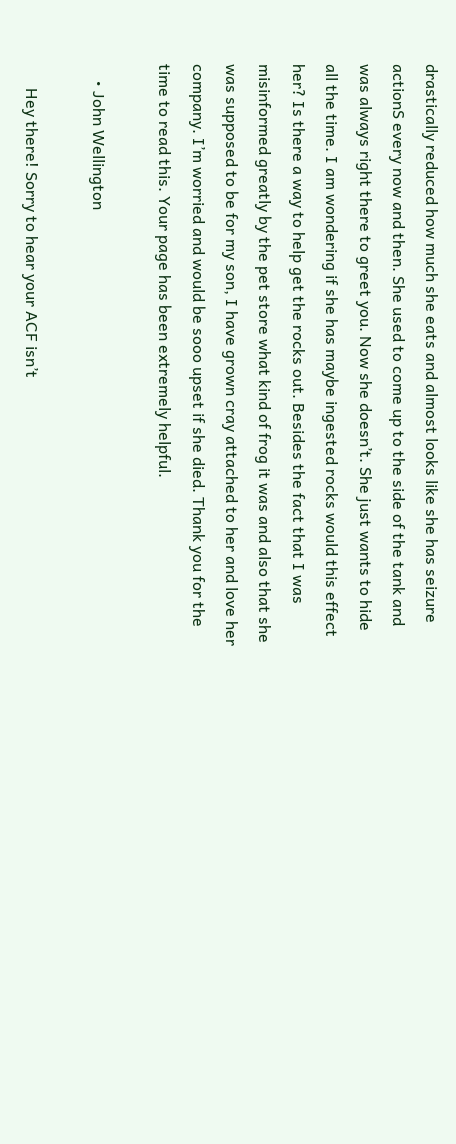drastically reduced how much she eats and almost looks like she has seizure actionS every now and then. She used to come up to the side of the tank and was always right there to greet you. Now she doesn’t. She just wants to hide all the time. I am wondering if she has maybe ingested rocks would this effect her? Is there a way to help get the rocks out. Besides the fact that I was misinformed greatly by the pet store what kind of frog it was and also that she was supposed to be for my son, I have grown cray attached to her and love her company. I’m worried and would be sooo upset if she died. Thank you for the time to read this. Your page has been extremely helpful.

    • John Wellington

      Hey there! Sorry to hear your ACF isn’t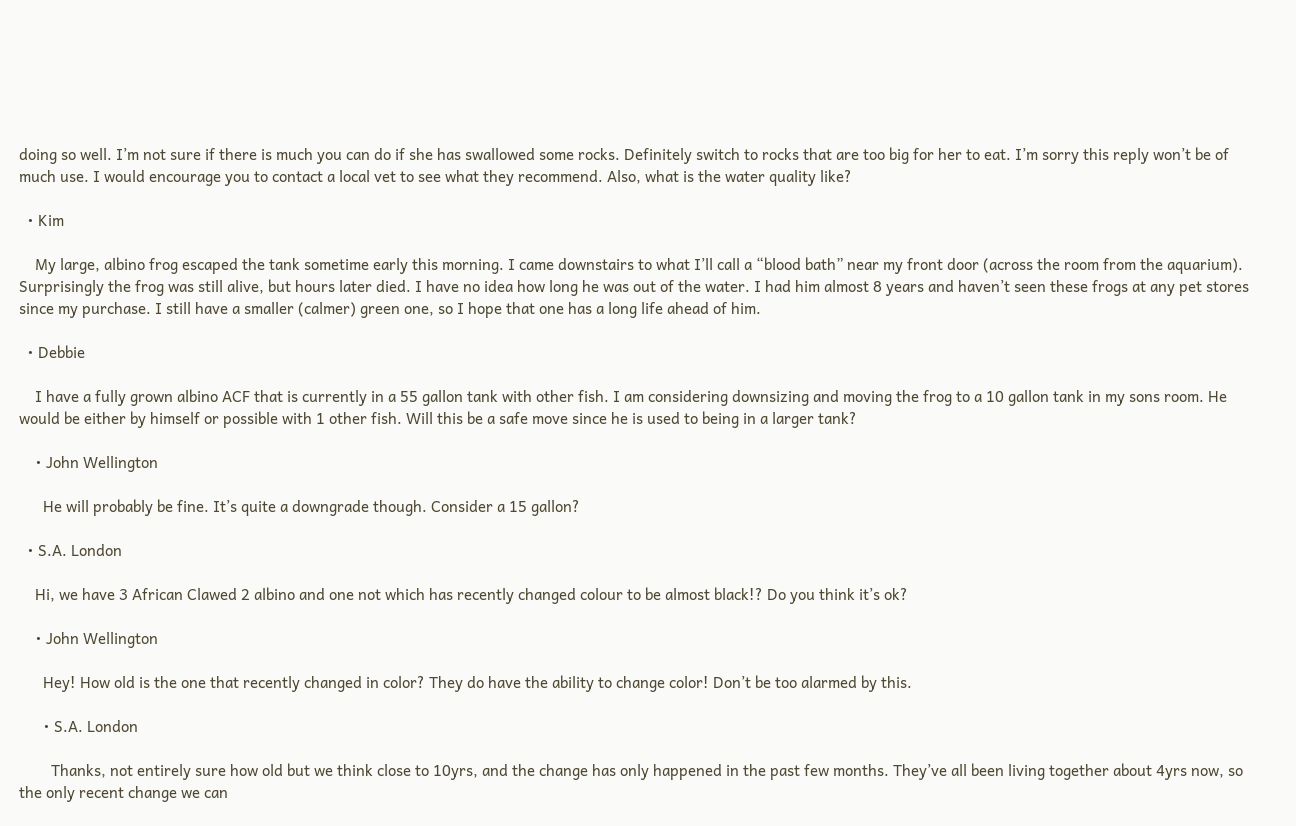doing so well. I’m not sure if there is much you can do if she has swallowed some rocks. Definitely switch to rocks that are too big for her to eat. I’m sorry this reply won’t be of much use. I would encourage you to contact a local vet to see what they recommend. Also, what is the water quality like?

  • Kim

    My large, albino frog escaped the tank sometime early this morning. I came downstairs to what I’ll call a “blood bath” near my front door (across the room from the aquarium). Surprisingly the frog was still alive, but hours later died. I have no idea how long he was out of the water. I had him almost 8 years and haven’t seen these frogs at any pet stores since my purchase. I still have a smaller (calmer) green one, so I hope that one has a long life ahead of him.

  • Debbie

    I have a fully grown albino ACF that is currently in a 55 gallon tank with other fish. I am considering downsizing and moving the frog to a 10 gallon tank in my sons room. He would be either by himself or possible with 1 other fish. Will this be a safe move since he is used to being in a larger tank?

    • John Wellington

      He will probably be fine. It’s quite a downgrade though. Consider a 15 gallon?

  • S.A. London

    Hi, we have 3 African Clawed 2 albino and one not which has recently changed colour to be almost black!? Do you think it’s ok?

    • John Wellington

      Hey! How old is the one that recently changed in color? They do have the ability to change color! Don’t be too alarmed by this.

      • S.A. London

        Thanks, not entirely sure how old but we think close to 10yrs, and the change has only happened in the past few months. They’ve all been living together about 4yrs now, so the only recent change we can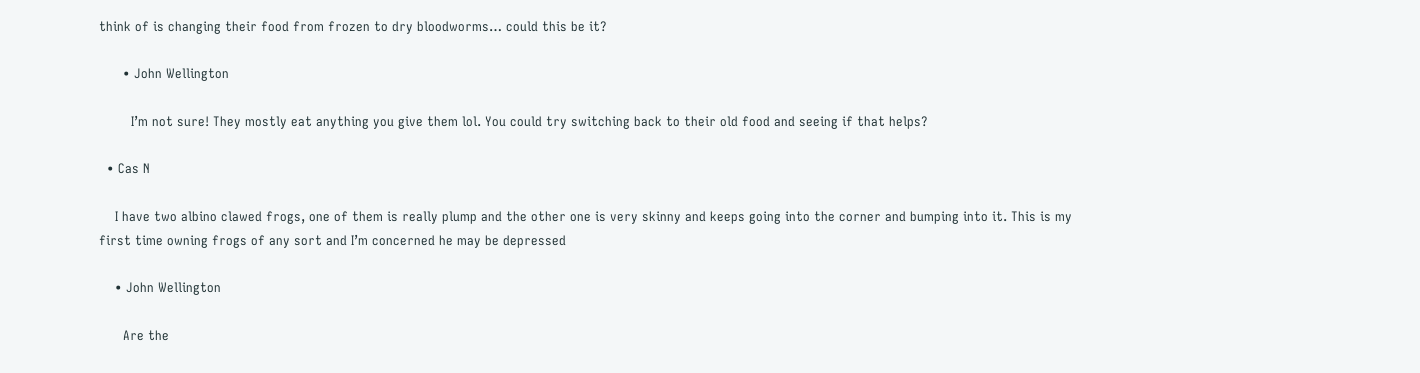think of is changing their food from frozen to dry bloodworms… could this be it?

      • John Wellington

        I’m not sure! They mostly eat anything you give them lol. You could try switching back to their old food and seeing if that helps?

  • Cas N

    I have two albino clawed frogs, one of them is really plump and the other one is very skinny and keeps going into the corner and bumping into it. This is my first time owning frogs of any sort and I’m concerned he may be depressed

    • John Wellington

      Are the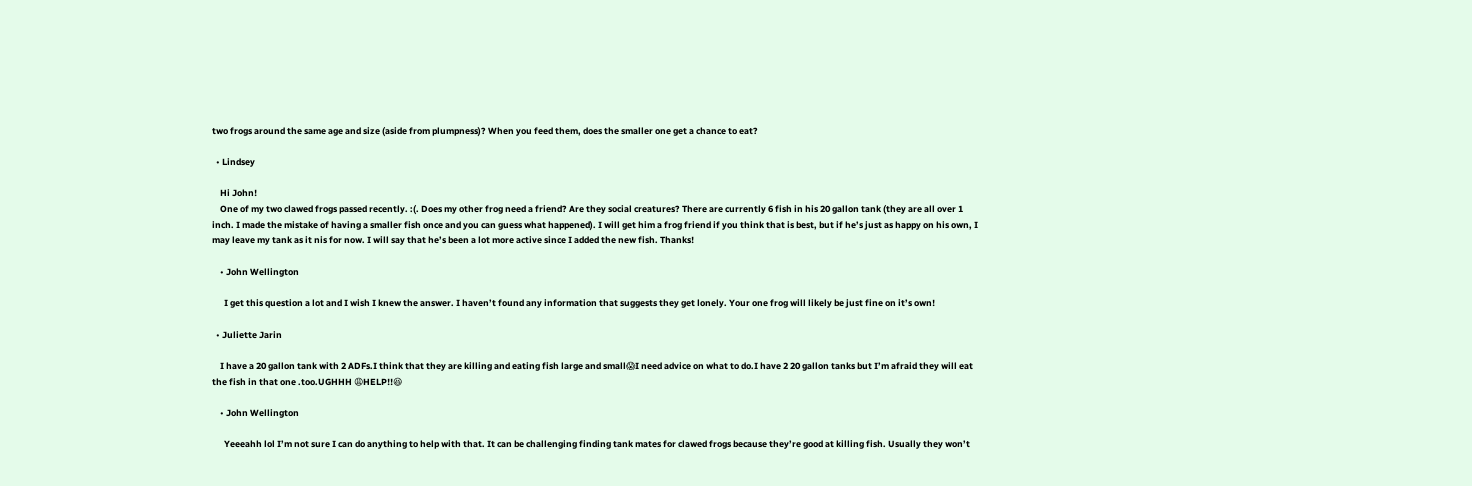two frogs around the same age and size (aside from plumpness)? When you feed them, does the smaller one get a chance to eat?

  • Lindsey

    Hi John!
    One of my two clawed frogs passed recently. :(. Does my other frog need a friend? Are they social creatures? There are currently 6 fish in his 20 gallon tank (they are all over 1 inch. I made the mistake of having a smaller fish once and you can guess what happened). I will get him a frog friend if you think that is best, but if he’s just as happy on his own, I may leave my tank as it nis for now. I will say that he’s been a lot more active since I added the new fish. Thanks!

    • John Wellington

      I get this question a lot and I wish I knew the answer. I haven’t found any information that suggests they get lonely. Your one frog will likely be just fine on it’s own!

  • Juliette Jarin

    I have a 20 gallon tank with 2 ADFs.I think that they are killing and eating fish large and small😱I need advice on what to do.I have 2 20 gallon tanks but I’m afraid they will eat the fish in that one .too.UGHHH 😩HELP!!😆

    • John Wellington

      Yeeeahh lol I’m not sure I can do anything to help with that. It can be challenging finding tank mates for clawed frogs because they’re good at killing fish. Usually they won’t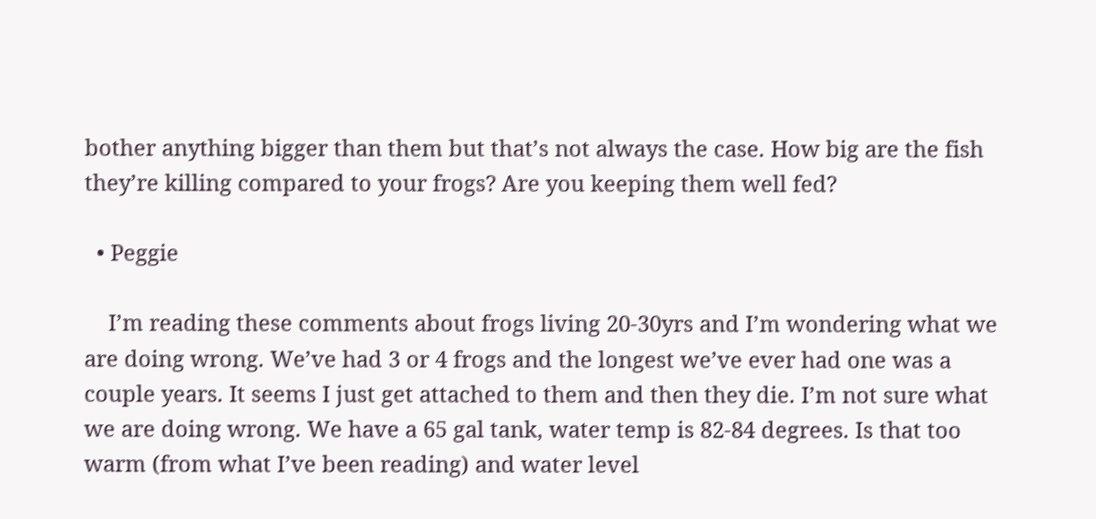bother anything bigger than them but that’s not always the case. How big are the fish they’re killing compared to your frogs? Are you keeping them well fed?

  • Peggie

    I’m reading these comments about frogs living 20-30yrs and I’m wondering what we are doing wrong. We’ve had 3 or 4 frogs and the longest we’ve ever had one was a couple years. It seems I just get attached to them and then they die. I’m not sure what we are doing wrong. We have a 65 gal tank, water temp is 82-84 degrees. Is that too warm (from what I’ve been reading) and water level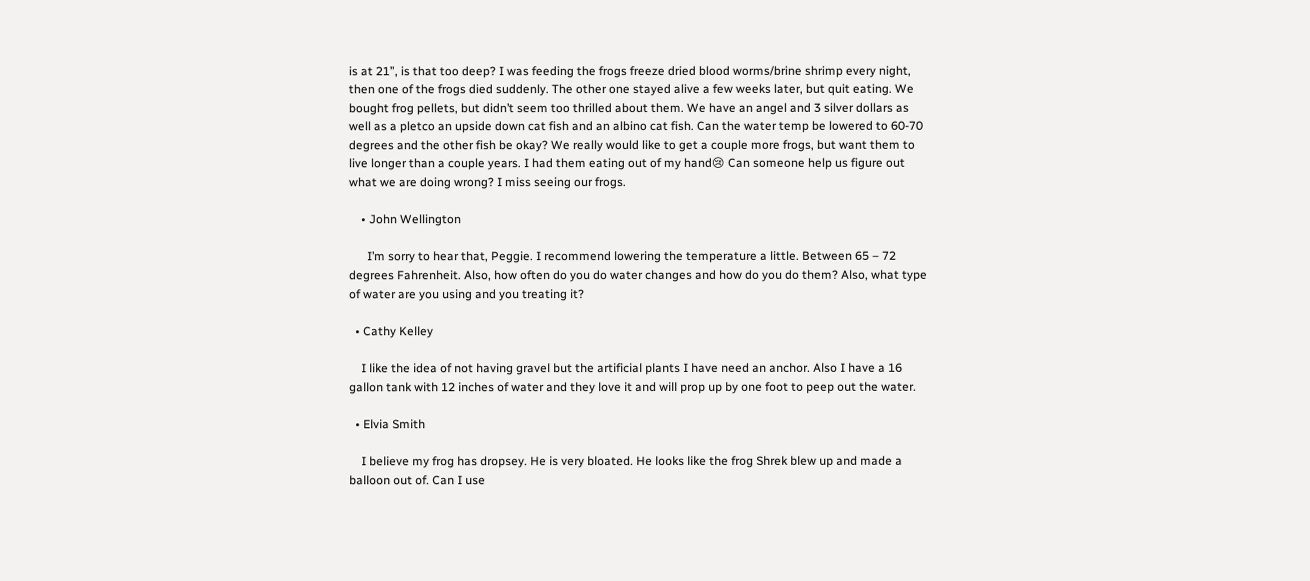is at 21”, is that too deep? I was feeding the frogs freeze dried blood worms/brine shrimp every night, then one of the frogs died suddenly. The other one stayed alive a few weeks later, but quit eating. We bought frog pellets, but didn’t seem too thrilled about them. We have an angel and 3 silver dollars as well as a pletco an upside down cat fish and an albino cat fish. Can the water temp be lowered to 60-70 degrees and the other fish be okay? We really would like to get a couple more frogs, but want them to live longer than a couple years. I had them eating out of my hand😢 Can someone help us figure out what we are doing wrong? I miss seeing our frogs.

    • John Wellington

      I’m sorry to hear that, Peggie. I recommend lowering the temperature a little. Between 65 – 72 degrees Fahrenheit. Also, how often do you do water changes and how do you do them? Also, what type of water are you using and you treating it?

  • Cathy Kelley

    I like the idea of not having gravel but the artificial plants I have need an anchor. Also I have a 16 gallon tank with 12 inches of water and they love it and will prop up by one foot to peep out the water.

  • Elvia Smith

    I believe my frog has dropsey. He is very bloated. He looks like the frog Shrek blew up and made a balloon out of. Can I use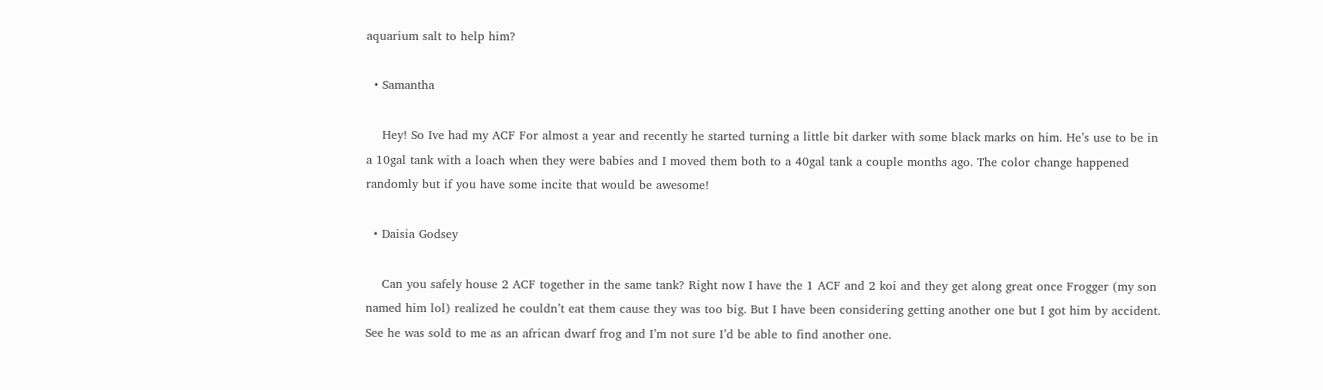aquarium salt to help him?

  • Samantha

    Hey! So Ive had my ACF For almost a year and recently he started turning a little bit darker with some black marks on him. He’s use to be in a 10gal tank with a loach when they were babies and I moved them both to a 40gal tank a couple months ago. The color change happened randomly but if you have some incite that would be awesome!

  • Daisia Godsey

    Can you safely house 2 ACF together in the same tank? Right now I have the 1 ACF and 2 koi and they get along great once Frogger (my son named him lol) realized he couldn’t eat them cause they was too big. But I have been considering getting another one but I got him by accident. See he was sold to me as an african dwarf frog and I’m not sure I’d be able to find another one.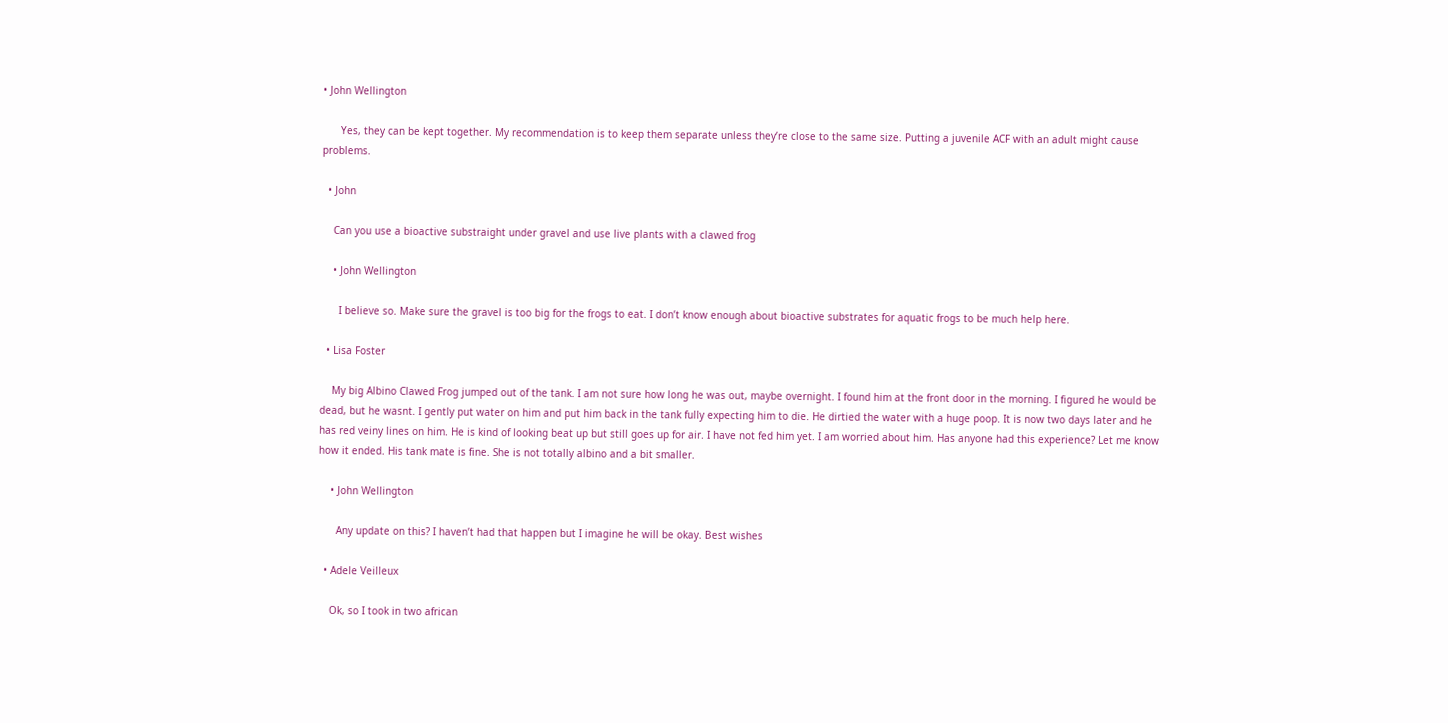• John Wellington

      Yes, they can be kept together. My recommendation is to keep them separate unless they’re close to the same size. Putting a juvenile ACF with an adult might cause problems.

  • John

    Can you use a bioactive substraight under gravel and use live plants with a clawed frog

    • John Wellington

      I believe so. Make sure the gravel is too big for the frogs to eat. I don’t know enough about bioactive substrates for aquatic frogs to be much help here.

  • Lisa Foster

    My big Albino Clawed Frog jumped out of the tank. I am not sure how long he was out, maybe overnight. I found him at the front door in the morning. I figured he would be dead, but he wasnt. I gently put water on him and put him back in the tank fully expecting him to die. He dirtied the water with a huge poop. It is now two days later and he has red veiny lines on him. He is kind of looking beat up but still goes up for air. I have not fed him yet. I am worried about him. Has anyone had this experience? Let me know how it ended. His tank mate is fine. She is not totally albino and a bit smaller.

    • John Wellington

      Any update on this? I haven’t had that happen but I imagine he will be okay. Best wishes

  • Adele Veilleux

    Ok, so I took in two african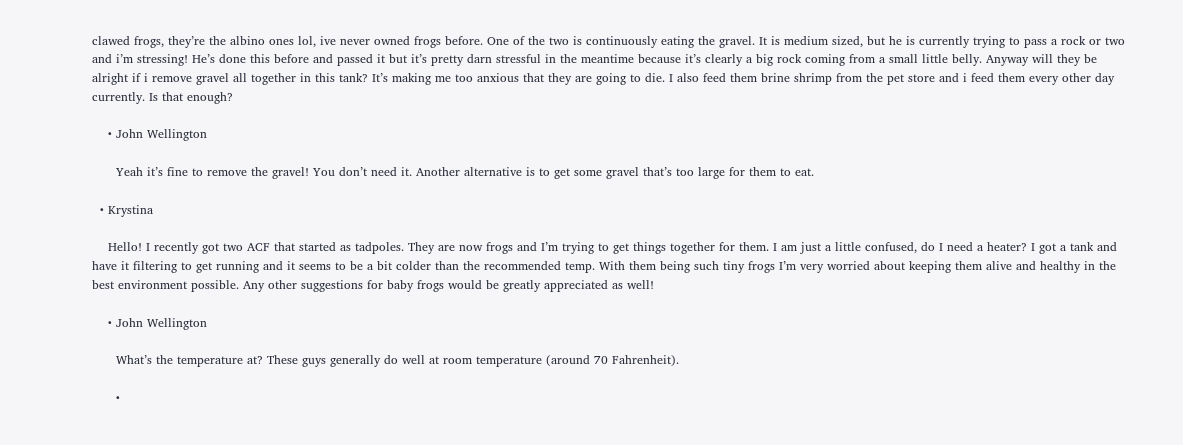clawed frogs, they’re the albino ones lol, ive never owned frogs before. One of the two is continuously eating the gravel. It is medium sized, but he is currently trying to pass a rock or two and i’m stressing! He’s done this before and passed it but it’s pretty darn stressful in the meantime because it’s clearly a big rock coming from a small little belly. Anyway will they be alright if i remove gravel all together in this tank? It’s making me too anxious that they are going to die. I also feed them brine shrimp from the pet store and i feed them every other day currently. Is that enough?

    • John Wellington

      Yeah it’s fine to remove the gravel! You don’t need it. Another alternative is to get some gravel that’s too large for them to eat.

  • Krystina

    Hello! I recently got two ACF that started as tadpoles. They are now frogs and I’m trying to get things together for them. I am just a little confused, do I need a heater? I got a tank and have it filtering to get running and it seems to be a bit colder than the recommended temp. With them being such tiny frogs I’m very worried about keeping them alive and healthy in the best environment possible. Any other suggestions for baby frogs would be greatly appreciated as well!

    • John Wellington

      What’s the temperature at? These guys generally do well at room temperature (around 70 Fahrenheit).

      •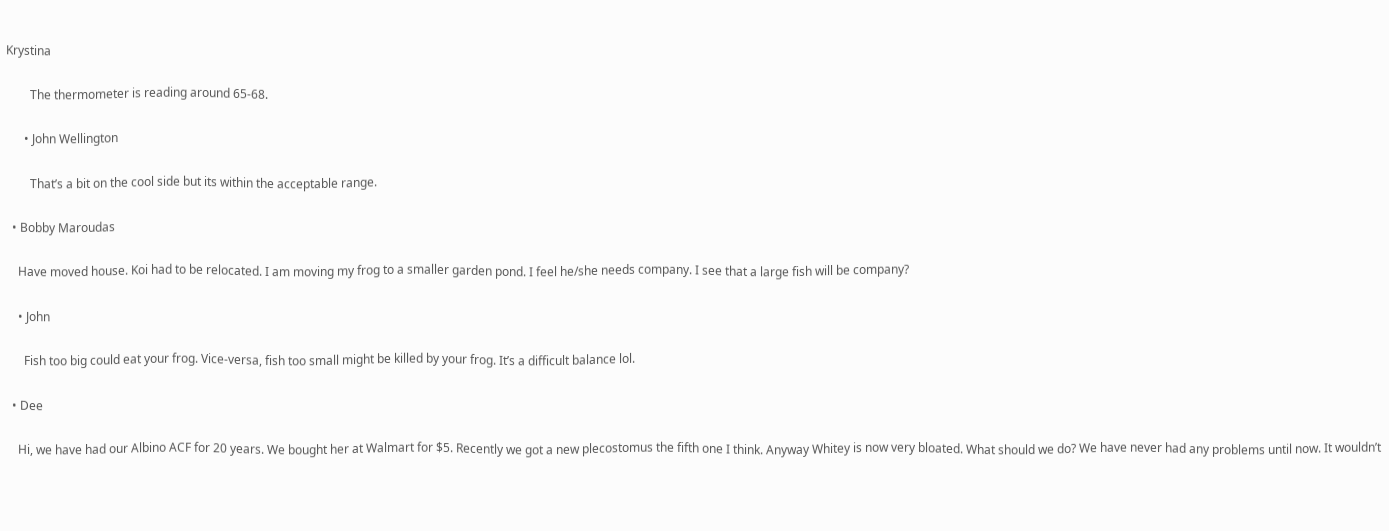Krystina

        The thermometer is reading around 65-68.

      • John Wellington

        That’s a bit on the cool side but its within the acceptable range.

  • Bobby Maroudas

    Have moved house. Koi had to be relocated. I am moving my frog to a smaller garden pond. I feel he/she needs company. I see that a large fish will be company?

    • John

      Fish too big could eat your frog. Vice-versa, fish too small might be killed by your frog. It’s a difficult balance lol.

  • Dee

    Hi, we have had our Albino ACF for 20 years. We bought her at Walmart for $5. Recently we got a new plecostomus the fifth one I think. Anyway Whitey is now very bloated. What should we do? We have never had any problems until now. It wouldn’t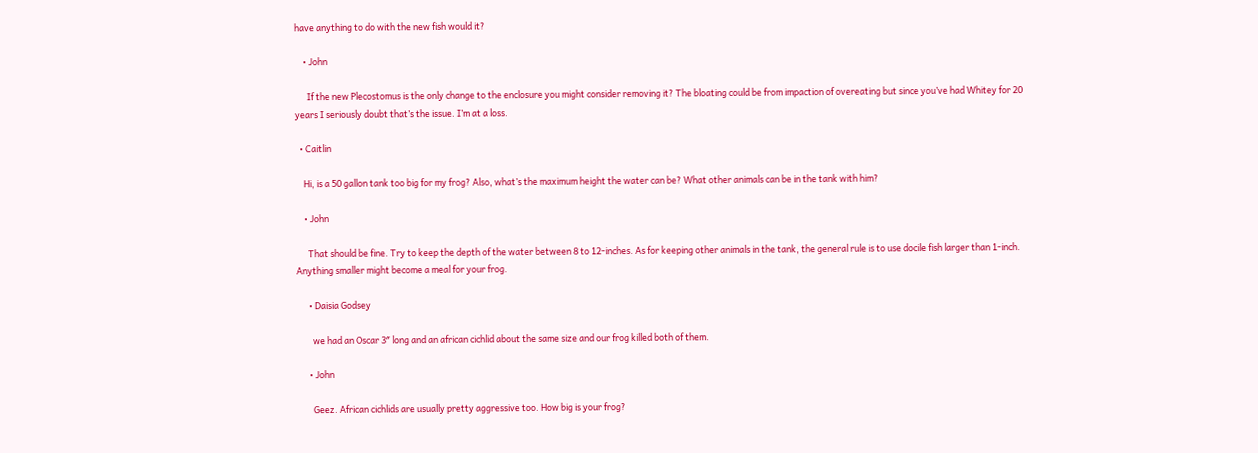have anything to do with the new fish would it?

    • John

      If the new Plecostomus is the only change to the enclosure you might consider removing it? The bloating could be from impaction of overeating but since you’ve had Whitey for 20 years I seriously doubt that’s the issue. I’m at a loss.

  • Caitlin

    Hi, is a 50 gallon tank too big for my frog? Also, what’s the maximum height the water can be? What other animals can be in the tank with him?

    • John

      That should be fine. Try to keep the depth of the water between 8 to 12-inches. As for keeping other animals in the tank, the general rule is to use docile fish larger than 1-inch. Anything smaller might become a meal for your frog.

      • Daisia Godsey

        we had an Oscar 3″ long and an african cichlid about the same size and our frog killed both of them.

      • John

        Geez. African cichlids are usually pretty aggressive too. How big is your frog?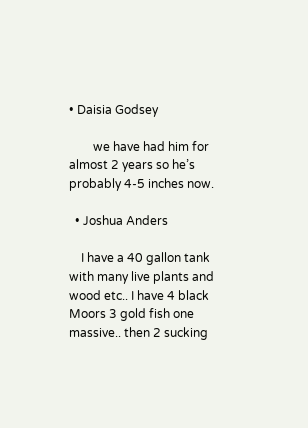• Daisia Godsey

        we have had him for almost 2 years so he’s probably 4-5 inches now.

  • Joshua Anders

    I have a 40 gallon tank with many live plants and wood etc.. I have 4 black Moors 3 gold fish one massive.. then 2 sucking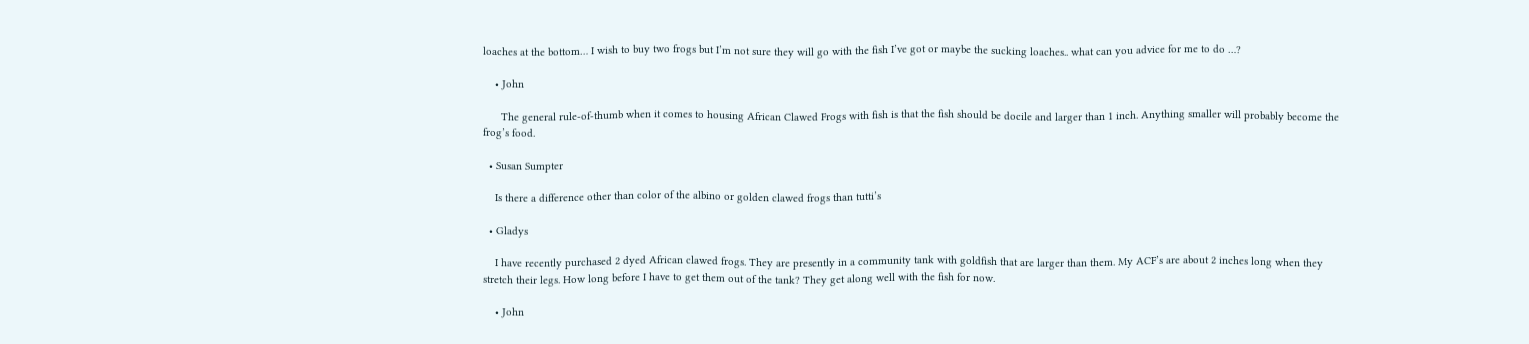loaches at the bottom… I wish to buy two frogs but I’m not sure they will go with the fish I’ve got or maybe the sucking loaches.. what can you advice for me to do …?

    • John

      The general rule-of-thumb when it comes to housing African Clawed Frogs with fish is that the fish should be docile and larger than 1 inch. Anything smaller will probably become the frog’s food.

  • Susan Sumpter

    Is there a difference other than color of the albino or golden clawed frogs than tutti’s

  • Gladys

    I have recently purchased 2 dyed African clawed frogs. They are presently in a community tank with goldfish that are larger than them. My ACF’s are about 2 inches long when they stretch their legs. How long before I have to get them out of the tank? They get along well with the fish for now.

    • John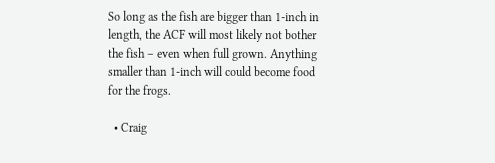So long as the fish are bigger than 1-inch in length, the ACF will most likely not bother the fish – even when full grown. Anything smaller than 1-inch will could become food for the frogs.

  • Craig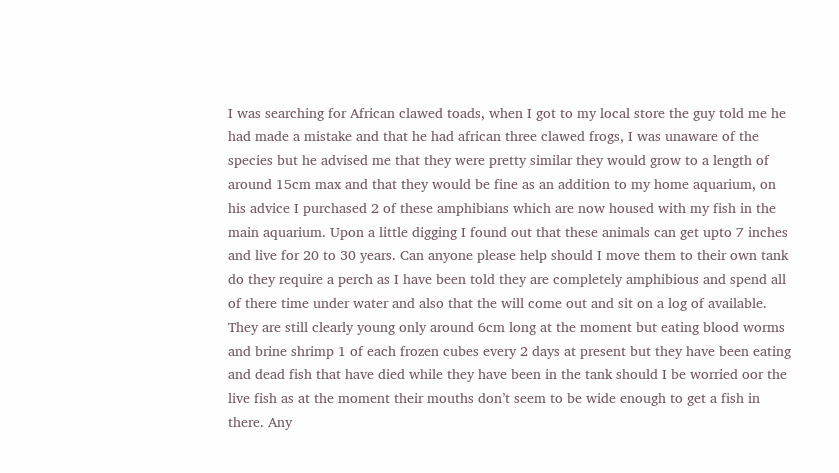I was searching for African clawed toads, when I got to my local store the guy told me he had made a mistake and that he had african three clawed frogs, I was unaware of the species but he advised me that they were pretty similar they would grow to a length of around 15cm max and that they would be fine as an addition to my home aquarium, on his advice I purchased 2 of these amphibians which are now housed with my fish in the main aquarium. Upon a little digging I found out that these animals can get upto 7 inches and live for 20 to 30 years. Can anyone please help should I move them to their own tank do they require a perch as I have been told they are completely amphibious and spend all of there time under water and also that the will come out and sit on a log of available. They are still clearly young only around 6cm long at the moment but eating blood worms and brine shrimp 1 of each frozen cubes every 2 days at present but they have been eating and dead fish that have died while they have been in the tank should I be worried oor the live fish as at the moment their mouths don’t seem to be wide enough to get a fish in there. Any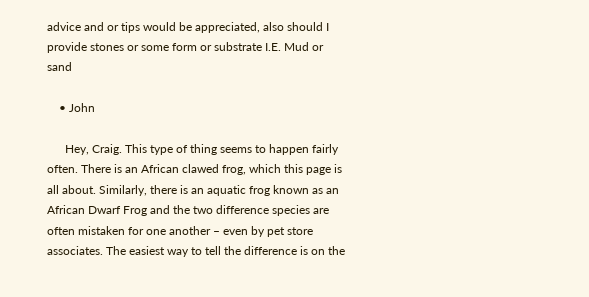advice and or tips would be appreciated, also should I provide stones or some form or substrate I.E. Mud or sand

    • John

      Hey, Craig. This type of thing seems to happen fairly often. There is an African clawed frog, which this page is all about. Similarly, there is an aquatic frog known as an African Dwarf Frog and the two difference species are often mistaken for one another – even by pet store associates. The easiest way to tell the difference is on the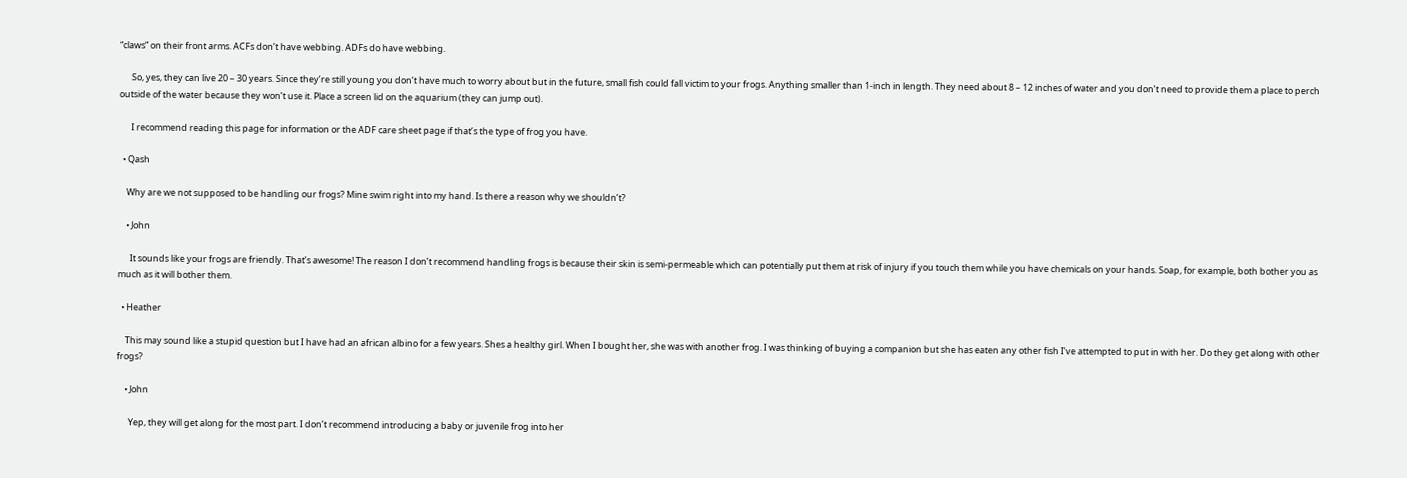“claws” on their front arms. ACFs don’t have webbing. ADFs do have webbing.

      So, yes, they can live 20 – 30 years. Since they’re still young you don’t have much to worry about but in the future, small fish could fall victim to your frogs. Anything smaller than 1-inch in length. They need about 8 – 12 inches of water and you don’t need to provide them a place to perch outside of the water because they won’t use it. Place a screen lid on the aquarium (they can jump out).

      I recommend reading this page for information or the ADF care sheet page if that’s the type of frog you have.

  • Qash

    Why are we not supposed to be handling our frogs? Mine swim right into my hand. Is there a reason why we shouldn’t?

    • John

      It sounds like your frogs are friendly. That’s awesome! The reason I don’t recommend handling frogs is because their skin is semi-permeable which can potentially put them at risk of injury if you touch them while you have chemicals on your hands. Soap, for example, both bother you as much as it will bother them.

  • Heather

    This may sound like a stupid question but I have had an african albino for a few years. Shes a healthy girl. When I bought her, she was with another frog. I was thinking of buying a companion but she has eaten any other fish I’ve attempted to put in with her. Do they get along with other frogs?

    • John

      Yep, they will get along for the most part. I don’t recommend introducing a baby or juvenile frog into her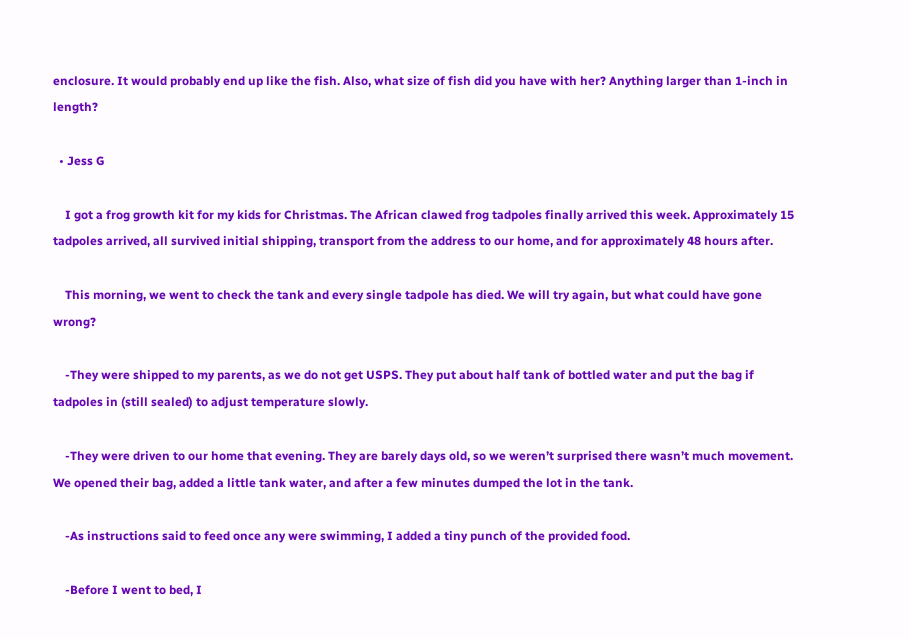enclosure. It would probably end up like the fish. Also, what size of fish did you have with her? Anything larger than 1-inch in length?

  • Jess G

    I got a frog growth kit for my kids for Christmas. The African clawed frog tadpoles finally arrived this week. Approximately 15 tadpoles arrived, all survived initial shipping, transport from the address to our home, and for approximately 48 hours after.

    This morning, we went to check the tank and every single tadpole has died. We will try again, but what could have gone wrong?

    -They were shipped to my parents, as we do not get USPS. They put about half tank of bottled water and put the bag if tadpoles in (still sealed) to adjust temperature slowly.

    -They were driven to our home that evening. They are barely days old, so we weren’t surprised there wasn’t much movement. We opened their bag, added a little tank water, and after a few minutes dumped the lot in the tank.

    -As instructions said to feed once any were swimming, I added a tiny punch of the provided food.

    -Before I went to bed, I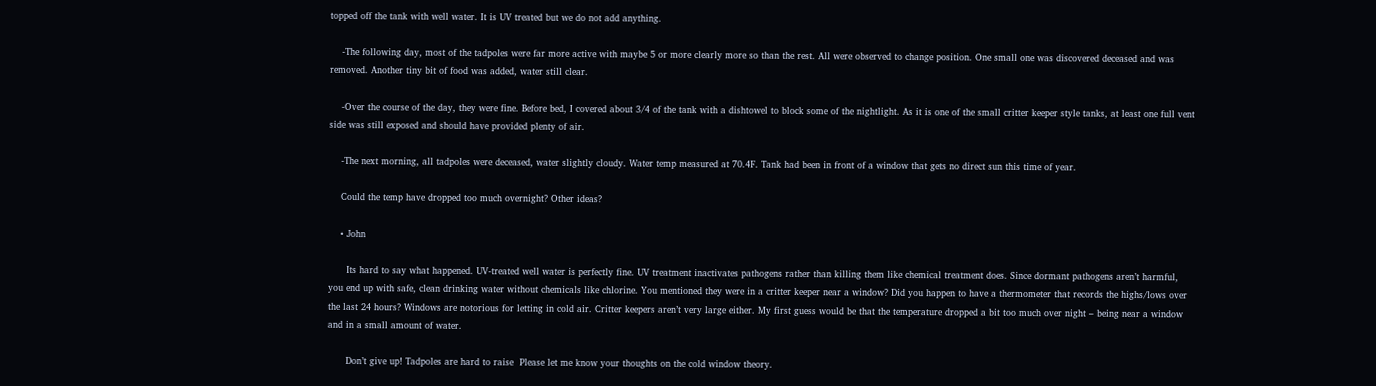topped off the tank with well water. It is UV treated but we do not add anything.

    -The following day, most of the tadpoles were far more active with maybe 5 or more clearly more so than the rest. All were observed to change position. One small one was discovered deceased and was removed. Another tiny bit of food was added, water still clear.

    -Over the course of the day, they were fine. Before bed, I covered about 3/4 of the tank with a dishtowel to block some of the nightlight. As it is one of the small critter keeper style tanks, at least one full vent side was still exposed and should have provided plenty of air.

    -The next morning, all tadpoles were deceased, water slightly cloudy. Water temp measured at 70.4F. Tank had been in front of a window that gets no direct sun this time of year.

    Could the temp have dropped too much overnight? Other ideas?

    • John

      Its hard to say what happened. UV-treated well water is perfectly fine. UV treatment inactivates pathogens rather than killing them like chemical treatment does. Since dormant pathogens aren’t harmful, you end up with safe, clean drinking water without chemicals like chlorine. You mentioned they were in a critter keeper near a window? Did you happen to have a thermometer that records the highs/lows over the last 24 hours? Windows are notorious for letting in cold air. Critter keepers aren’t very large either. My first guess would be that the temperature dropped a bit too much over night – being near a window and in a small amount of water.

      Don’t give up! Tadpoles are hard to raise  Please let me know your thoughts on the cold window theory.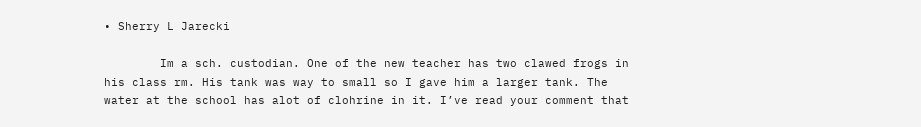• Sherry L Jarecki

        Im a sch. custodian. One of the new teacher has two clawed frogs in his class rm. His tank was way to small so I gave him a larger tank. The water at the school has alot of clohrine in it. I’ve read your comment that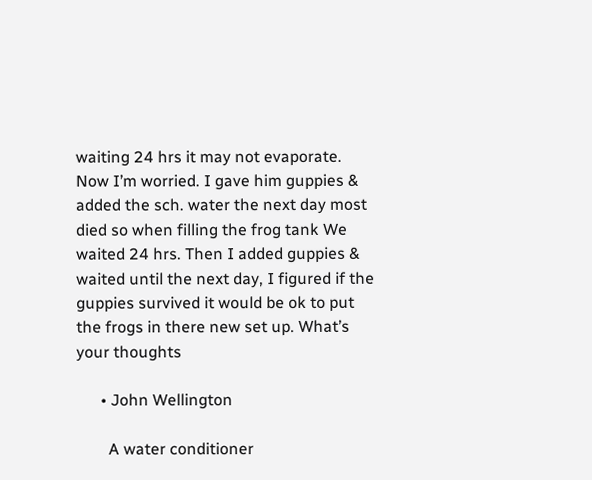waiting 24 hrs it may not evaporate. Now I’m worried. I gave him guppies & added the sch. water the next day most died so when filling the frog tank We waited 24 hrs. Then I added guppies & waited until the next day, I figured if the guppies survived it would be ok to put the frogs in there new set up. What’s your thoughts

      • John Wellington

        A water conditioner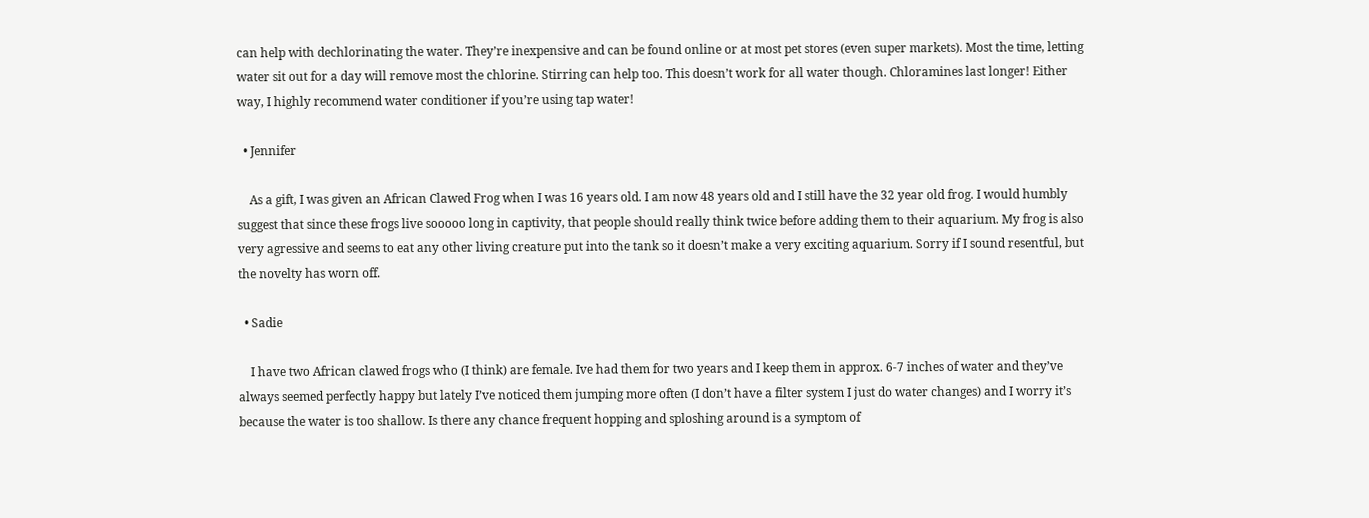can help with dechlorinating the water. They’re inexpensive and can be found online or at most pet stores (even super markets). Most the time, letting water sit out for a day will remove most the chlorine. Stirring can help too. This doesn’t work for all water though. Chloramines last longer! Either way, I highly recommend water conditioner if you’re using tap water!

  • Jennifer

    As a gift, I was given an African Clawed Frog when I was 16 years old. I am now 48 years old and I still have the 32 year old frog. I would humbly suggest that since these frogs live sooooo long in captivity, that people should really think twice before adding them to their aquarium. My frog is also very agressive and seems to eat any other living creature put into the tank so it doesn’t make a very exciting aquarium. Sorry if I sound resentful, but the novelty has worn off.

  • Sadie

    I have two African clawed frogs who (I think) are female. Ive had them for two years and I keep them in approx. 6-7 inches of water and they’ve always seemed perfectly happy but lately I’ve noticed them jumping more often (I don’t have a filter system I just do water changes) and I worry it’s because the water is too shallow. Is there any chance frequent hopping and sploshing around is a symptom of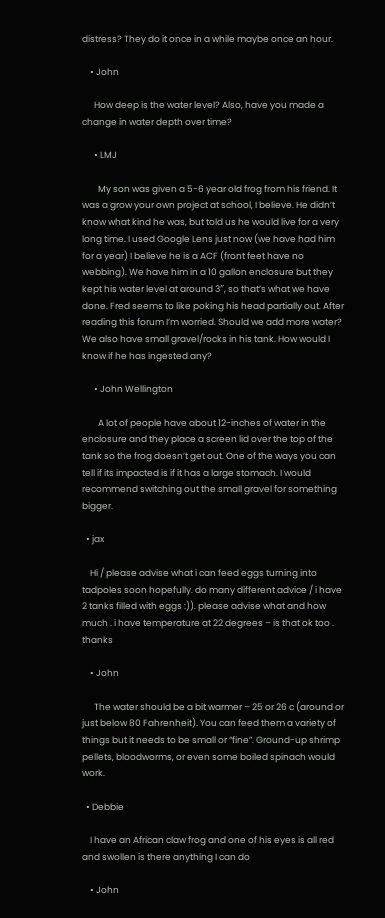distress? They do it once in a while maybe once an hour.

    • John

      How deep is the water level? Also, have you made a change in water depth over time?

      • LMJ

        My son was given a 5-6 year old frog from his friend. It was a grow your own project at school, I believe. He didn’t know what kind he was, but told us he would live for a very long time. I used Google Lens just now (we have had him for a year) I believe he is a ACF (front feet have no webbing). We have him in a 10 gallon enclosure but they kept his water level at around 3″, so that’s what we have done. Fred seems to like poking his head partially out. After reading this forum I’m worried. Should we add more water? We also have small gravel/rocks in his tank. How would I know if he has ingested any?

      • John Wellington

        A lot of people have about 12-inches of water in the enclosure and they place a screen lid over the top of the tank so the frog doesn’t get out. One of the ways you can tell if its impacted is if it has a large stomach. I would recommend switching out the small gravel for something bigger.

  • jax

    Hi / please advise what i can feed eggs turning into tadpoles soon hopefully. do many different advice / i have 2 tanks filled with eggs :)). please advise what and how much . i have temperature at 22 degrees – is that ok too . thanks

    • John

      The water should be a bit warmer – 25 or 26 c (around or just below 80 Fahrenheit). You can feed them a variety of things but it needs to be small or “fine”. Ground-up shrimp pellets, bloodworms, or even some boiled spinach would work.

  • Debbie

    I have an African claw frog and one of his eyes is all red and swollen is there anything I can do

    • John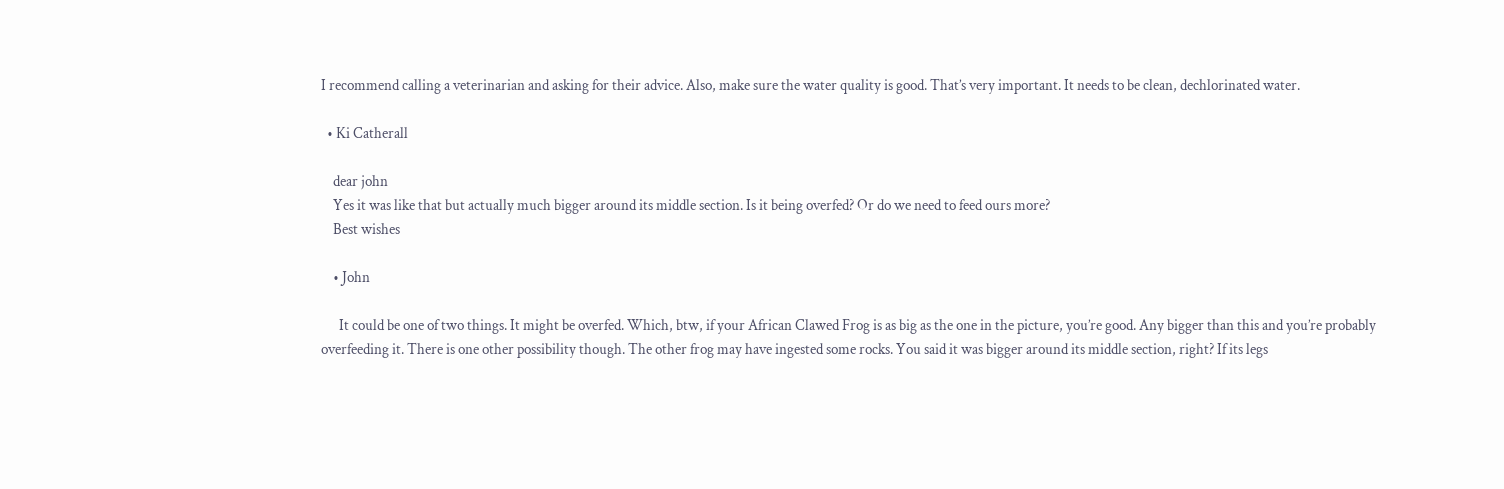I recommend calling a veterinarian and asking for their advice. Also, make sure the water quality is good. That’s very important. It needs to be clean, dechlorinated water.

  • Ki Catherall

    dear john
    Yes it was like that but actually much bigger around its middle section. Is it being overfed? Or do we need to feed ours more?
    Best wishes

    • John

      It could be one of two things. It might be overfed. Which, btw, if your African Clawed Frog is as big as the one in the picture, you’re good. Any bigger than this and you’re probably overfeeding it. There is one other possibility though. The other frog may have ingested some rocks. You said it was bigger around its middle section, right? If its legs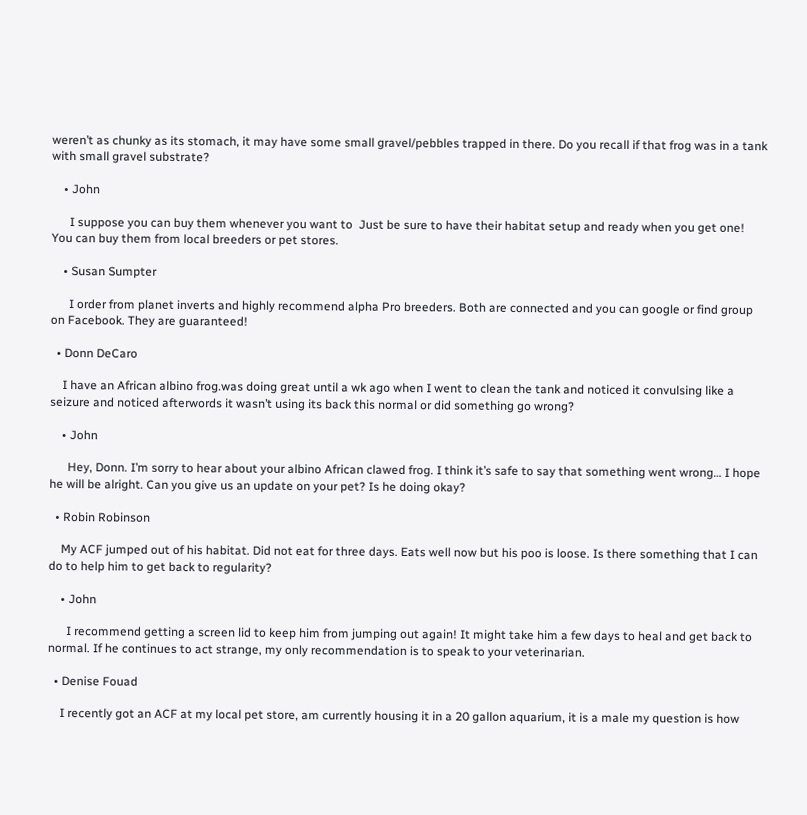weren’t as chunky as its stomach, it may have some small gravel/pebbles trapped in there. Do you recall if that frog was in a tank with small gravel substrate?

    • John

      I suppose you can buy them whenever you want to  Just be sure to have their habitat setup and ready when you get one! You can buy them from local breeders or pet stores.

    • Susan Sumpter

      I order from planet inverts and highly recommend alpha Pro breeders. Both are connected and you can google or find group on Facebook. They are guaranteed!

  • Donn DeCaro

    I have an African albino frog.was doing great until a wk ago when I went to clean the tank and noticed it convulsing like a seizure and noticed afterwords it wasn’t using its back this normal or did something go wrong?

    • John

      Hey, Donn. I’m sorry to hear about your albino African clawed frog. I think it’s safe to say that something went wrong… I hope he will be alright. Can you give us an update on your pet? Is he doing okay?

  • Robin Robinson

    My ACF jumped out of his habitat. Did not eat for three days. Eats well now but his poo is loose. Is there something that I can do to help him to get back to regularity?

    • John

      I recommend getting a screen lid to keep him from jumping out again! It might take him a few days to heal and get back to normal. If he continues to act strange, my only recommendation is to speak to your veterinarian.

  • Denise Fouad

    I recently got an ACF at my local pet store, am currently housing it in a 20 gallon aquarium, it is a male my question is how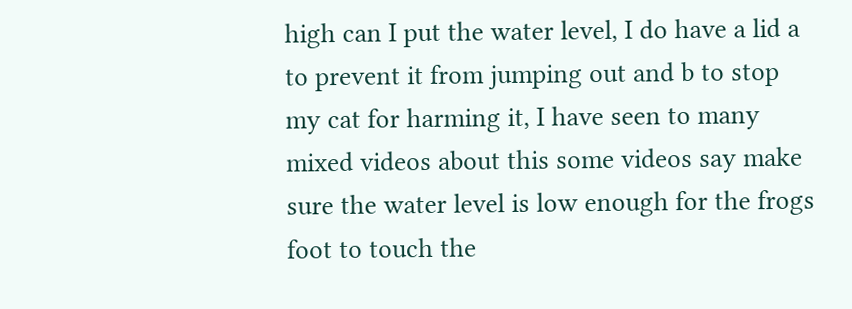high can I put the water level, I do have a lid a to prevent it from jumping out and b to stop my cat for harming it, I have seen to many mixed videos about this some videos say make sure the water level is low enough for the frogs foot to touch the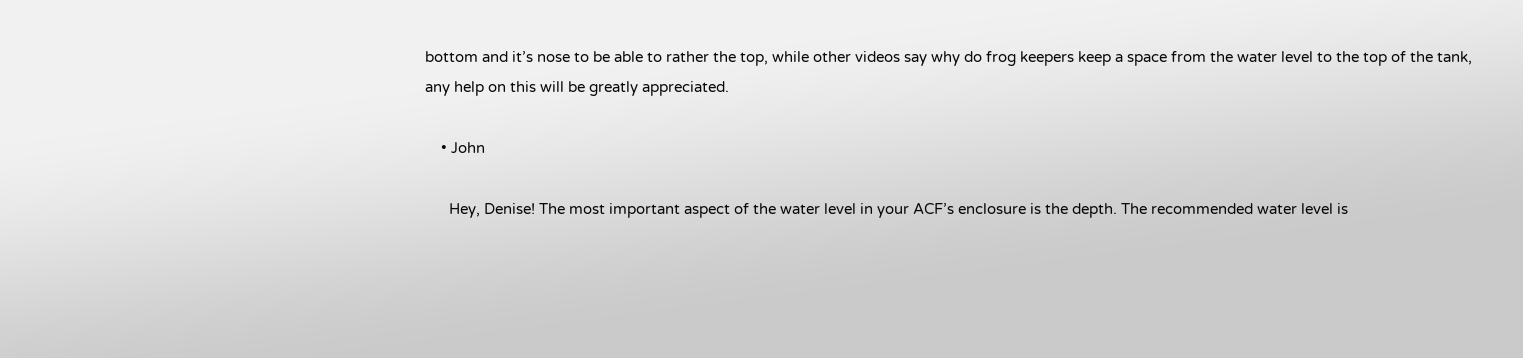bottom and it’s nose to be able to rather the top, while other videos say why do frog keepers keep a space from the water level to the top of the tank, any help on this will be greatly appreciated.

    • John

      Hey, Denise! The most important aspect of the water level in your ACF’s enclosure is the depth. The recommended water level is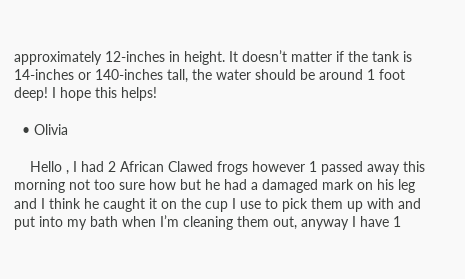approximately 12-inches in height. It doesn’t matter if the tank is 14-inches or 140-inches tall, the water should be around 1 foot deep! I hope this helps!

  • Olivia

    Hello , I had 2 African Clawed frogs however 1 passed away this morning not too sure how but he had a damaged mark on his leg and I think he caught it on the cup I use to pick them up with and put into my bath when I’m cleaning them out, anyway I have 1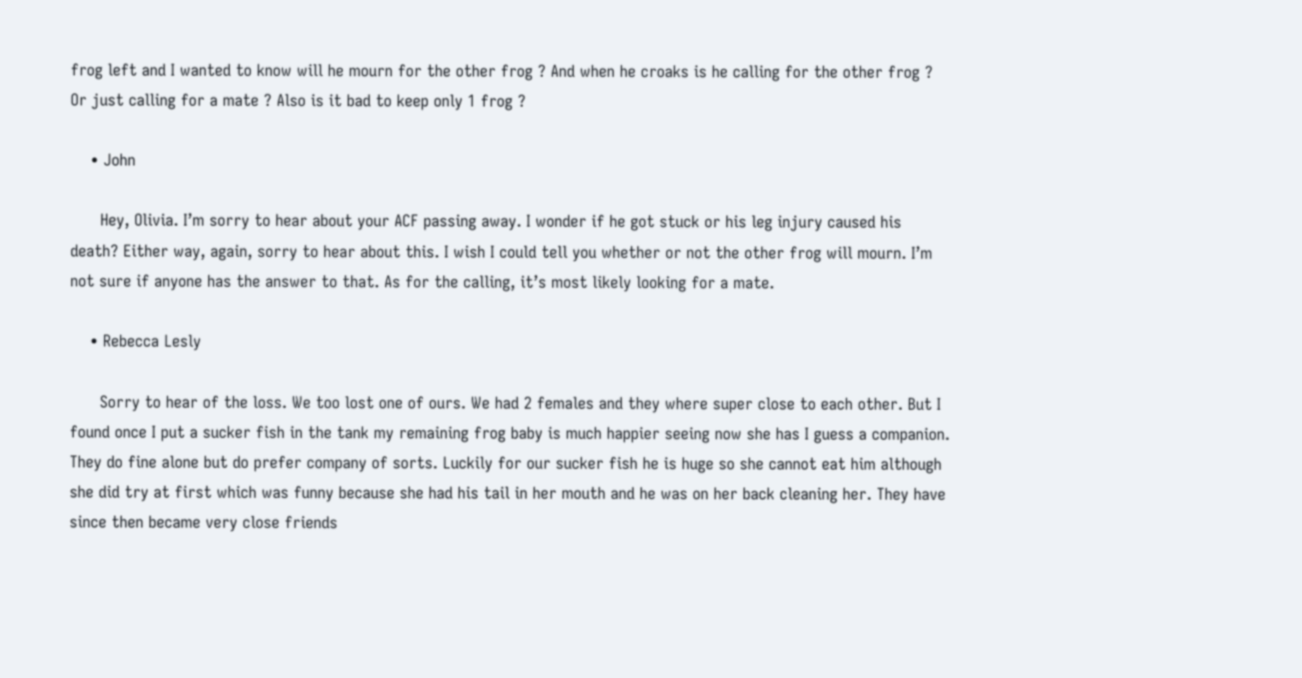frog left and I wanted to know will he mourn for the other frog ? And when he croaks is he calling for the other frog ? Or just calling for a mate ? Also is it bad to keep only 1 frog ?

    • John

      Hey, Olivia. I’m sorry to hear about your ACF passing away. I wonder if he got stuck or his leg injury caused his death? Either way, again, sorry to hear about this. I wish I could tell you whether or not the other frog will mourn. I’m not sure if anyone has the answer to that. As for the calling, it’s most likely looking for a mate.

    • Rebecca Lesly

      Sorry to hear of the loss. We too lost one of ours. We had 2 females and they where super close to each other. But I found once I put a sucker fish in the tank my remaining frog baby is much happier seeing now she has I guess a companion. They do fine alone but do prefer company of sorts. Luckily for our sucker fish he is huge so she cannot eat him although she did try at first which was funny because she had his tail in her mouth and he was on her back cleaning her. They have since then became very close friends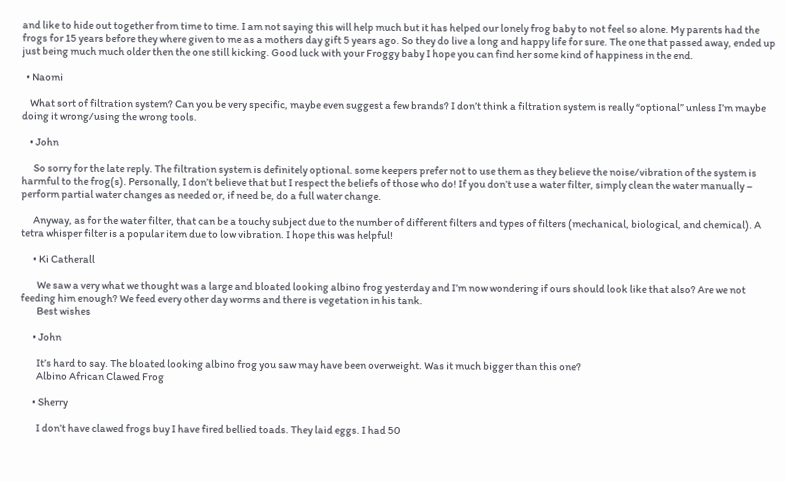and like to hide out together from time to time. I am not saying this will help much but it has helped our lonely frog baby to not feel so alone. My parents had the frogs for 15 years before they where given to me as a mothers day gift 5 years ago. So they do live a long and happy life for sure. The one that passed away, ended up just being much much older then the one still kicking. Good luck with your Froggy baby I hope you can find her some kind of happiness in the end.

  • Naomi

    What sort of filtration system? Can you be very specific, maybe even suggest a few brands? I don’t think a filtration system is really “optional” unless I’m maybe doing it wrong/using the wrong tools.

    • John

      So sorry for the late reply. The filtration system is definitely optional. some keepers prefer not to use them as they believe the noise/vibration of the system is harmful to the frog(s). Personally, I don’t believe that but I respect the beliefs of those who do! If you don’t use a water filter, simply clean the water manually – perform partial water changes as needed or, if need be, do a full water change.

      Anyway, as for the water filter, that can be a touchy subject due to the number of different filters and types of filters (mechanical, biological, and chemical). A tetra whisper filter is a popular item due to low vibration. I hope this was helpful!

      • Ki Catherall

        We saw a very what we thought was a large and bloated looking albino frog yesterday and I’m now wondering if ours should look like that also? Are we not feeding him enough? We feed every other day worms and there is vegetation in his tank.
        Best wishes

      • John

        It’s hard to say. The bloated looking albino frog you saw may have been overweight. Was it much bigger than this one?
        Albino African Clawed Frog

      • Sherry

        I don’t have clawed frogs buy I have fired bellied toads. They laid eggs. I had 50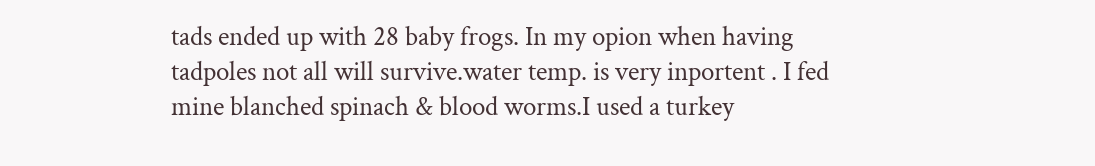tads ended up with 28 baby frogs. In my opion when having tadpoles not all will survive.water temp. is very inportent . I fed mine blanched spinach & blood worms.I used a turkey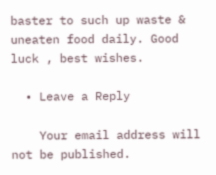baster to such up waste & uneaten food daily. Good luck , best wishes.

  • Leave a Reply

    Your email address will not be published.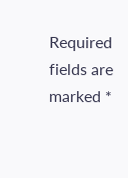Required fields are marked *